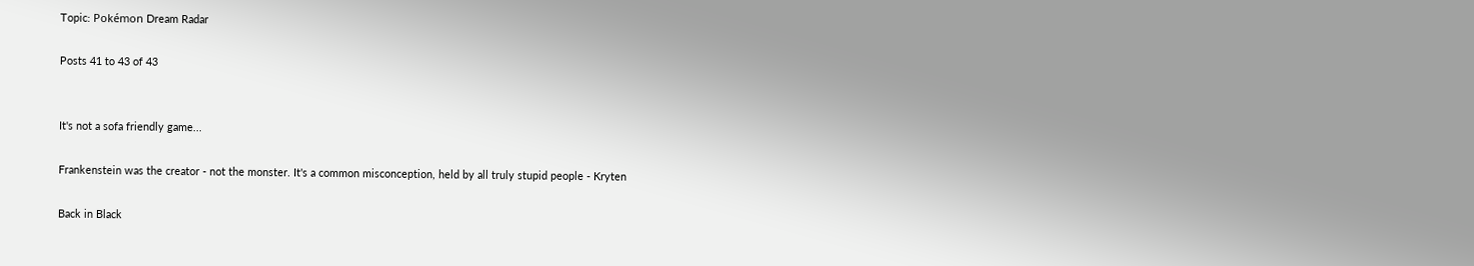Topic: Pokémon Dream Radar

Posts 41 to 43 of 43


It's not a sofa friendly game...

Frankenstein was the creator - not the monster. It's a common misconception, held by all truly stupid people - Kryten

Back in Black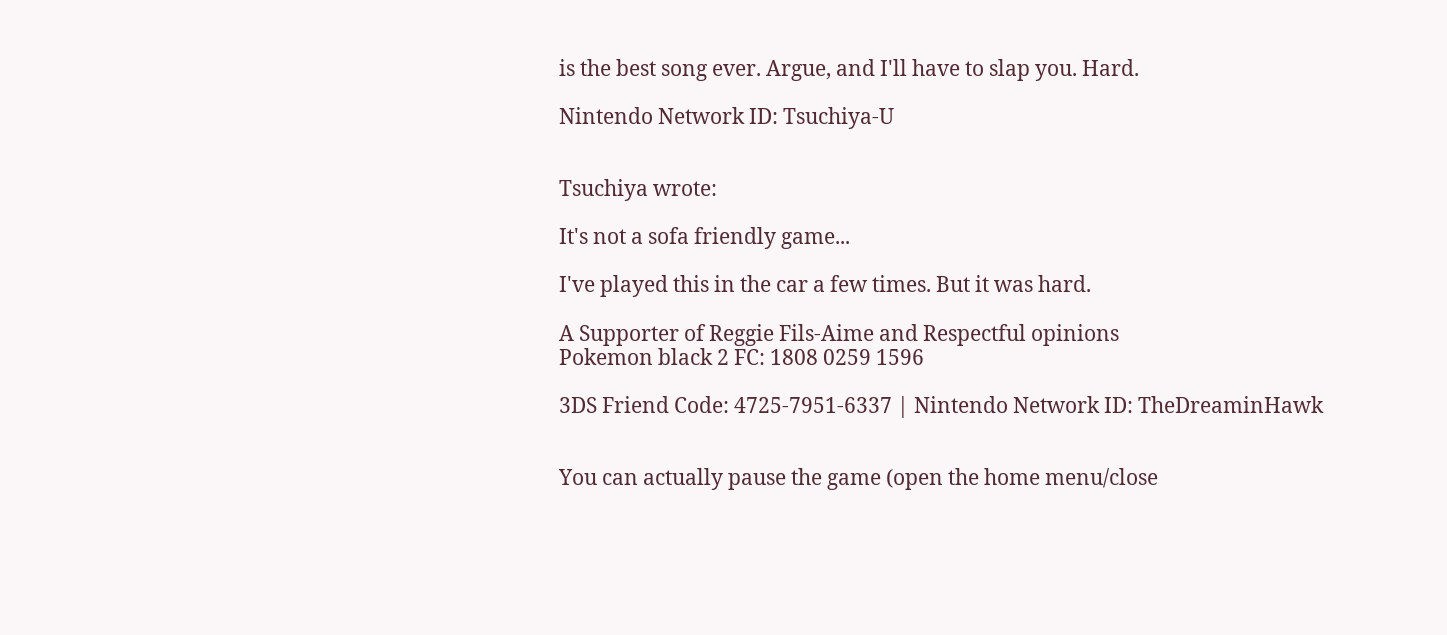is the best song ever. Argue, and I'll have to slap you. Hard.

Nintendo Network ID: Tsuchiya-U


Tsuchiya wrote:

It's not a sofa friendly game...

I've played this in the car a few times. But it was hard.

A Supporter of Reggie Fils-Aime and Respectful opinions
Pokemon black 2 FC: 1808 0259 1596

3DS Friend Code: 4725-7951-6337 | Nintendo Network ID: TheDreaminHawk


You can actually pause the game (open the home menu/close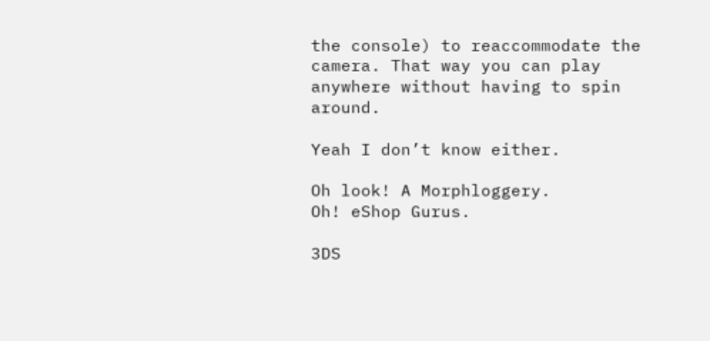the console) to reaccommodate the camera. That way you can play anywhere without having to spin around.

Yeah I don’t know either.

Oh look! A Morphloggery.
Oh! eShop Gurus.

3DS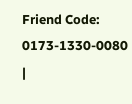Friend Code: 0173-1330-0080 |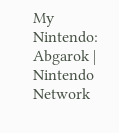My Nintendo: Abgarok | Nintendo Network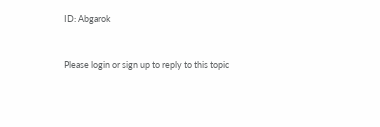ID: Abgarok


Please login or sign up to reply to this topic